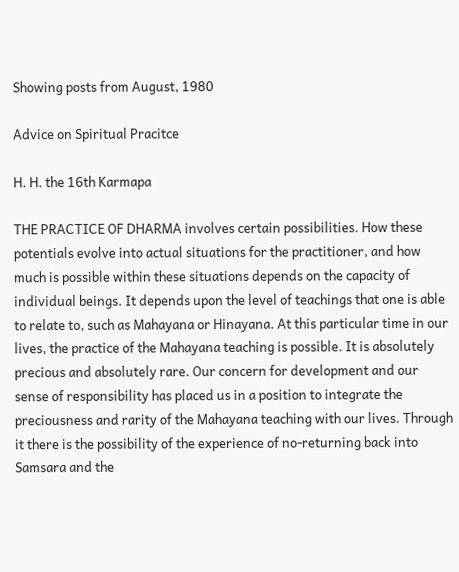Showing posts from August, 1980

Advice on Spiritual Pracitce

H. H. the 16th Karmapa

THE PRACTICE OF DHARMA involves certain possibilities. How these potentials evolve into actual situations for the practitioner, and how much is possible within these situations depends on the capacity of individual beings. It depends upon the level of teachings that one is able to relate to, such as Mahayana or Hinayana. At this particular time in our lives, the practice of the Mahayana teaching is possible. It is absolutely precious and absolutely rare. Our concern for development and our sense of responsibility has placed us in a position to integrate the preciousness and rarity of the Mahayana teaching with our lives. Through it there is the possibility of the experience of no-returning back into Samsara and the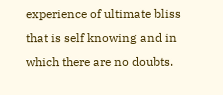experience of ultimate bliss that is self knowing and in which there are no doubts.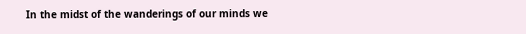In the midst of the wanderings of our minds we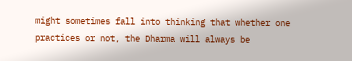might sometimes fall into thinking that whether one practices or not, the Dharma will always be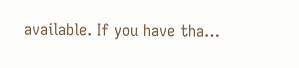available. If you have tha…